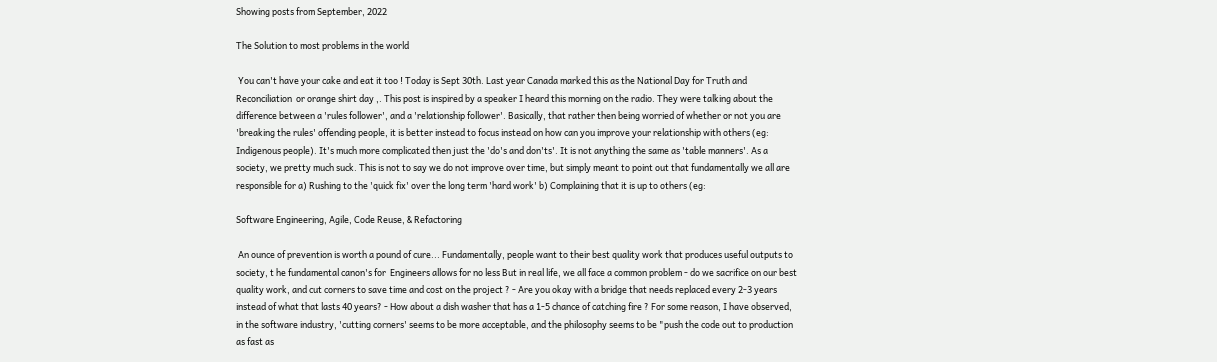Showing posts from September, 2022

The Solution to most problems in the world

 You can't have your cake and eat it too ! Today is Sept 30th. Last year Canada marked this as the National Day for Truth and Reconciliation  or orange shirt day ,. This post is inspired by a speaker I heard this morning on the radio. They were talking about the difference between a 'rules follower', and a 'relationship follower'. Basically, that rather then being worried of whether or not you are 'breaking the rules' offending people, it is better instead to focus instead on how can you improve your relationship with others (eg: Indigenous people). It's much more complicated then just the 'do's and don'ts'. It is not anything the same as 'table manners'. As a society, we pretty much suck. This is not to say we do not improve over time, but simply meant to point out that fundamentally we all are responsible for a) Rushing to the 'quick fix' over the long term 'hard work' b) Complaining that it is up to others (eg:

Software Engineering, Agile, Code Reuse, & Refactoring

 An ounce of prevention is worth a pound of cure... Fundamentally, people want to their best quality work that produces useful outputs to society, t he fundamental canon's for  Engineers allows for no less But in real life, we all face a common problem - do we sacrifice on our best quality work, and cut corners to save time and cost on the project ? - Are you okay with a bridge that needs replaced every 2-3 years instead of what that lasts 40 years? - How about a dish washer that has a 1-5 chance of catching fire ? For some reason, I have observed, in the software industry, 'cutting corners' seems to be more acceptable, and the philosophy seems to be "push the code out to production as fast as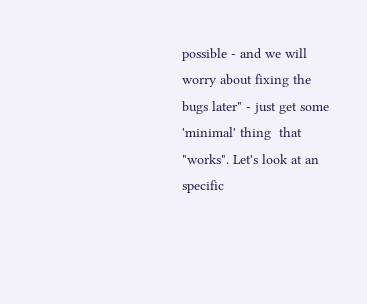possible - and we will worry about fixing the bugs later" - just get some 'minimal' thing  that "works". Let's look at an specific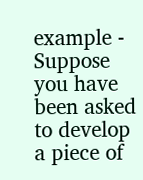example - Suppose you have been asked to develop a piece of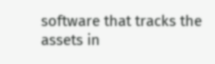software that tracks the assets in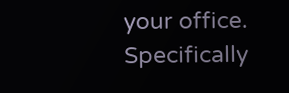your office. Specifically